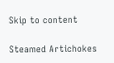Skip to content

Steamed Artichokes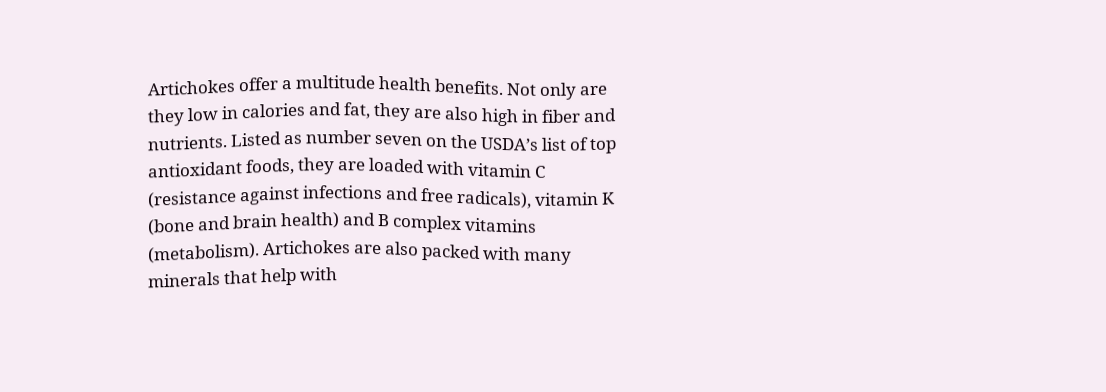Artichokes offer a multitude health benefits. Not only are they low in calories and fat, they are also high in fiber and nutrients. Listed as number seven on the USDA’s list of top antioxidant foods, they are loaded with vitamin C (resistance against infections and free radicals), vitamin K (bone and brain health) and B complex vitamins (metabolism). Artichokes are also packed with many minerals that help with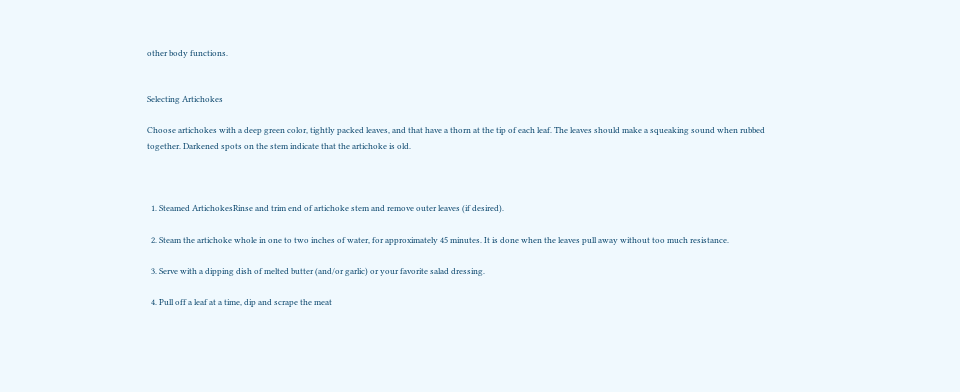other body functions.


Selecting Artichokes

Choose artichokes with a deep green color, tightly packed leaves, and that have a thorn at the tip of each leaf. The leaves should make a squeaking sound when rubbed together. Darkened spots on the stem indicate that the artichoke is old.



  1. Steamed ArtichokesRinse and trim end of artichoke stem and remove outer leaves (if desired).

  2. Steam the artichoke whole in one to two inches of water, for approximately 45 minutes. It is done when the leaves pull away without too much resistance.

  3. Serve with a dipping dish of melted butter (and/or garlic) or your favorite salad dressing.

  4. Pull off a leaf at a time, dip and scrape the meat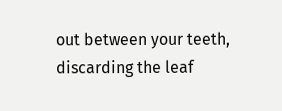out between your teeth, discarding the leaf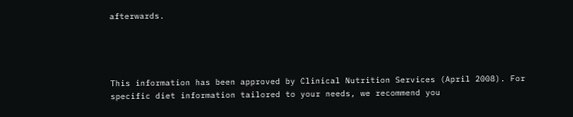afterwards.




This information has been approved by Clinical Nutrition Services (April 2008). For specific diet information tailored to your needs, we recommend you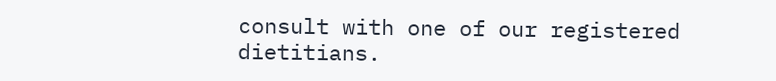consult with one of our registered dietitians.